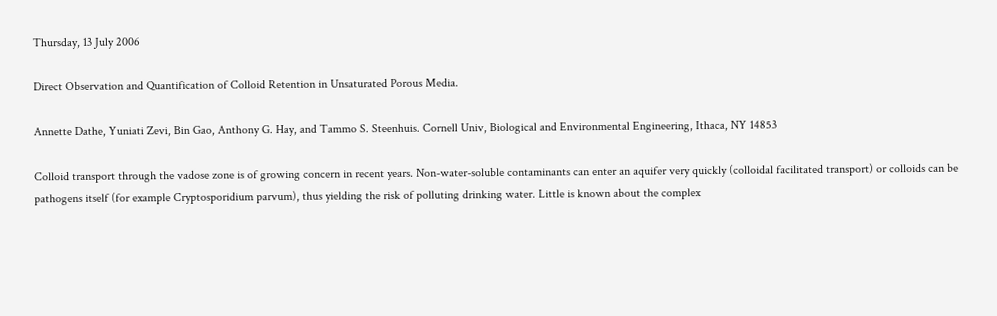Thursday, 13 July 2006

Direct Observation and Quantification of Colloid Retention in Unsaturated Porous Media.

Annette Dathe, Yuniati Zevi, Bin Gao, Anthony G. Hay, and Tammo S. Steenhuis. Cornell Univ, Biological and Environmental Engineering, Ithaca, NY 14853

Colloid transport through the vadose zone is of growing concern in recent years. Non-water-soluble contaminants can enter an aquifer very quickly (colloidal facilitated transport) or colloids can be pathogens itself (for example Cryptosporidium parvum), thus yielding the risk of polluting drinking water. Little is known about the complex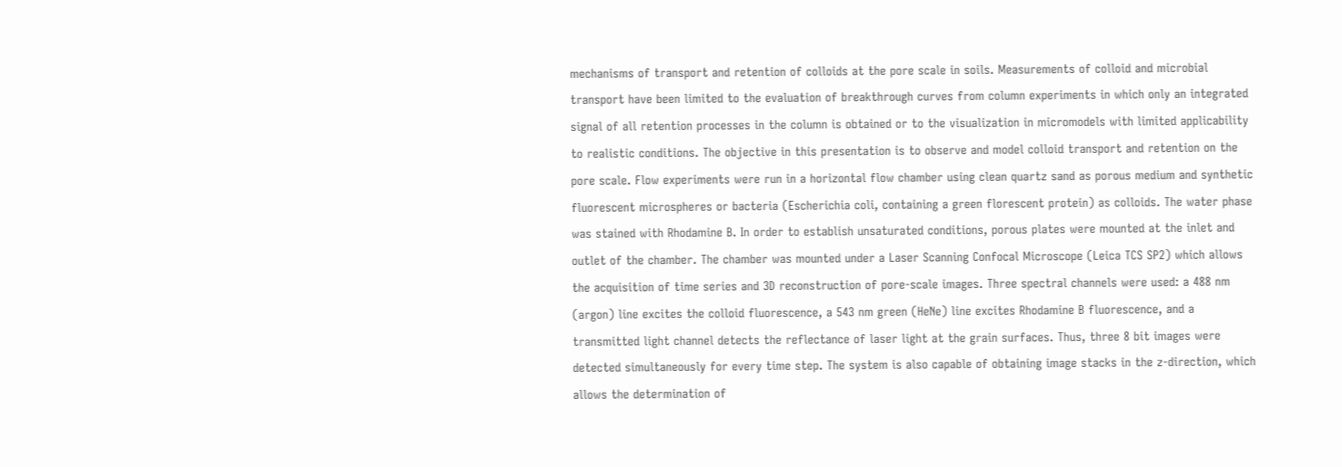mechanisms of transport and retention of colloids at the pore scale in soils. Measurements of colloid and microbial transport have been limited to the evaluation of breakthrough curves from column experiments in which only an integrated signal of all retention processes in the column is obtained or to the visualization in micromodels with limited applicability to realistic conditions. The objective in this presentation is to observe and model colloid transport and retention on the pore scale. Flow experiments were run in a horizontal flow chamber using clean quartz sand as porous medium and synthetic fluorescent microspheres or bacteria (Escherichia coli, containing a green florescent protein) as colloids. The water phase was stained with Rhodamine B. In order to establish unsaturated conditions, porous plates were mounted at the inlet and outlet of the chamber. The chamber was mounted under a Laser Scanning Confocal Microscope (Leica TCS SP2) which allows the acquisition of time series and 3D reconstruction of pore-scale images. Three spectral channels were used: a 488 nm (argon) line excites the colloid fluorescence, a 543 nm green (HeNe) line excites Rhodamine B fluorescence, and a transmitted light channel detects the reflectance of laser light at the grain surfaces. Thus, three 8 bit images were detected simultaneously for every time step. The system is also capable of obtaining image stacks in the z-direction, which allows the determination of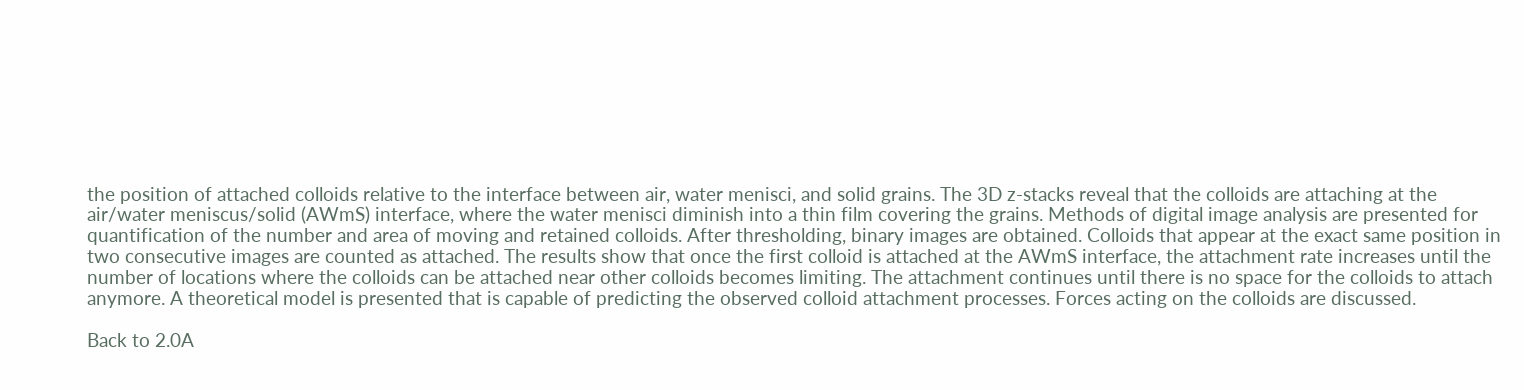the position of attached colloids relative to the interface between air, water menisci, and solid grains. The 3D z-stacks reveal that the colloids are attaching at the air/water meniscus/solid (AWmS) interface, where the water menisci diminish into a thin film covering the grains. Methods of digital image analysis are presented for quantification of the number and area of moving and retained colloids. After thresholding, binary images are obtained. Colloids that appear at the exact same position in two consecutive images are counted as attached. The results show that once the first colloid is attached at the AWmS interface, the attachment rate increases until the number of locations where the colloids can be attached near other colloids becomes limiting. The attachment continues until there is no space for the colloids to attach anymore. A theoretical model is presented that is capable of predicting the observed colloid attachment processes. Forces acting on the colloids are discussed.

Back to 2.0A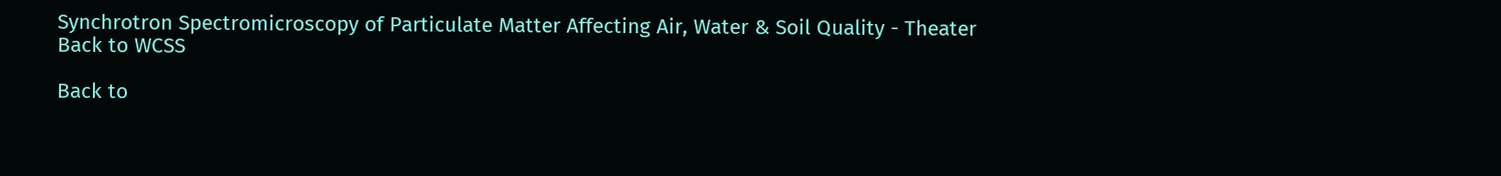Synchrotron Spectromicroscopy of Particulate Matter Affecting Air, Water & Soil Quality - Theater
Back to WCSS

Back to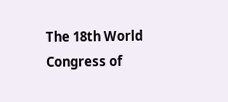The 18th World Congress of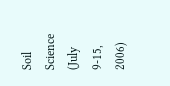Soil Science (July 9-15, 2006)